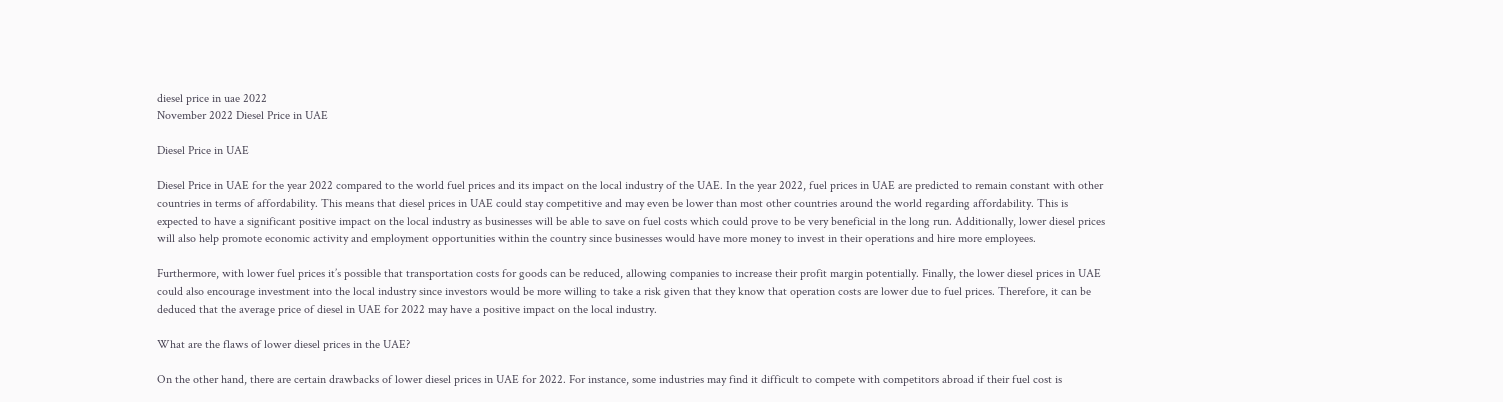diesel price in uae 2022
November 2022 Diesel Price in UAE

Diesel Price in UAE

Diesel Price in UAE for the year 2022 compared to the world fuel prices and its impact on the local industry of the UAE. In the year 2022, fuel prices in UAE are predicted to remain constant with other countries in terms of affordability. This means that diesel prices in UAE could stay competitive and may even be lower than most other countries around the world regarding affordability. This is expected to have a significant positive impact on the local industry as businesses will be able to save on fuel costs which could prove to be very beneficial in the long run. Additionally, lower diesel prices will also help promote economic activity and employment opportunities within the country since businesses would have more money to invest in their operations and hire more employees.

Furthermore, with lower fuel prices it’s possible that transportation costs for goods can be reduced, allowing companies to increase their profit margin potentially. Finally, the lower diesel prices in UAE could also encourage investment into the local industry since investors would be more willing to take a risk given that they know that operation costs are lower due to fuel prices. Therefore, it can be deduced that the average price of diesel in UAE for 2022 may have a positive impact on the local industry.

What are the flaws of lower diesel prices in the UAE?

On the other hand, there are certain drawbacks of lower diesel prices in UAE for 2022. For instance, some industries may find it difficult to compete with competitors abroad if their fuel cost is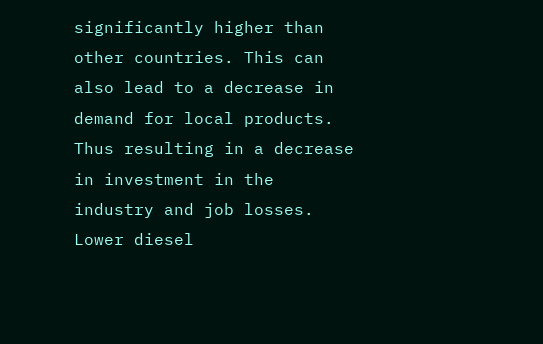significantly higher than other countries. This can also lead to a decrease in demand for local products. Thus resulting in a decrease in investment in the industry and job losses. Lower diesel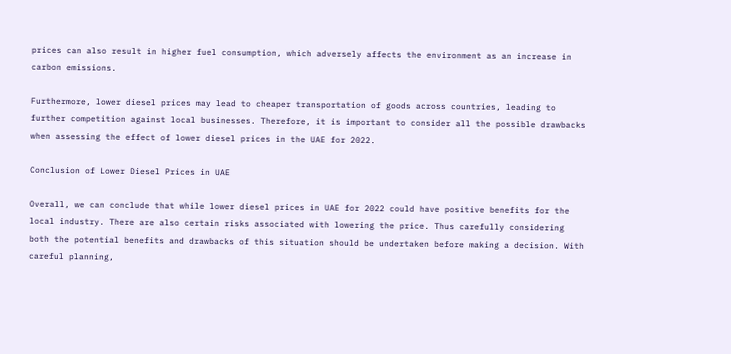prices can also result in higher fuel consumption, which adversely affects the environment as an increase in carbon emissions.

Furthermore, lower diesel prices may lead to cheaper transportation of goods across countries, leading to further competition against local businesses. Therefore, it is important to consider all the possible drawbacks when assessing the effect of lower diesel prices in the UAE for 2022.

Conclusion of Lower Diesel Prices in UAE

Overall, we can conclude that while lower diesel prices in UAE for 2022 could have positive benefits for the local industry. There are also certain risks associated with lowering the price. Thus carefully considering both the potential benefits and drawbacks of this situation should be undertaken before making a decision. With careful planning,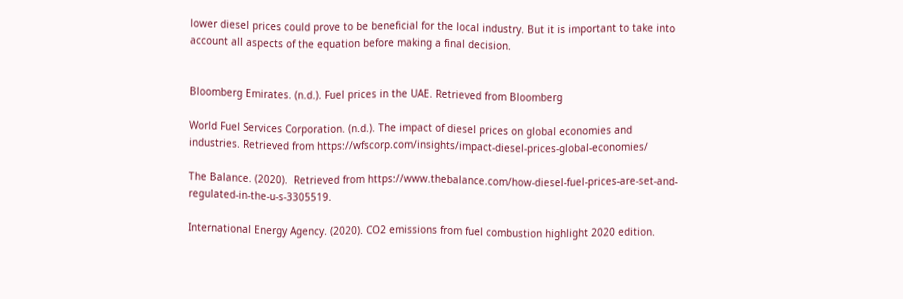lower diesel prices could prove to be beneficial for the local industry. But it is important to take into account all aspects of the equation before making a final decision.


Bloomberg Emirates. (n.d.). Fuel prices in the UAE. Retrieved from Bloomberg

World Fuel Services Corporation. (n.d.). The impact of diesel prices on global economies and industries. Retrieved from https://wfscorp.com/insights/impact-diesel-prices-global-economies/

The Balance. (2020).  Retrieved from https://www.thebalance.com/how-diesel-fuel-prices-are-set-and-regulated-in-the-u-s-3305519.

International Energy Agency. (2020). CO2 emissions from fuel combustion highlight 2020 edition.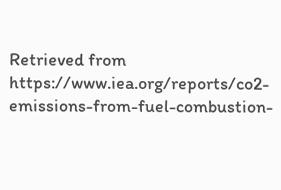Retrieved from https://www.iea.org/reports/co2-emissions-from-fuel-combustion-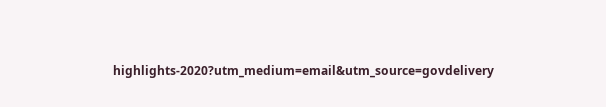highlights-2020?utm_medium=email&utm_source=govdelivery